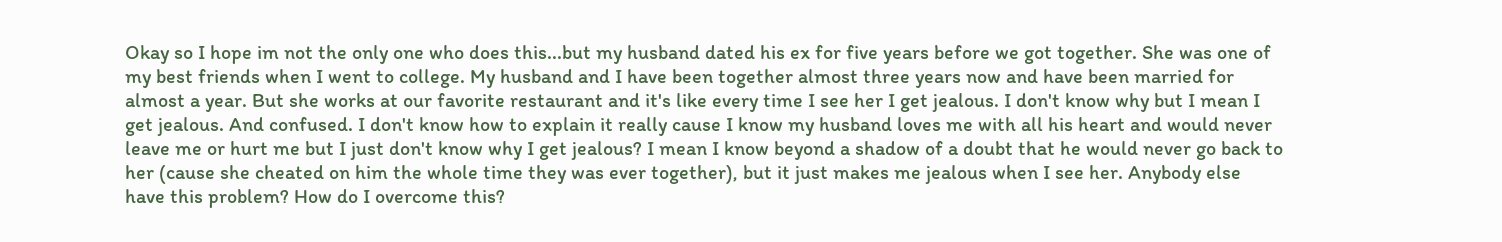Okay so I hope im not the only one who does this...but my husband dated his ex for five years before we got together. She was one of my best friends when I went to college. My husband and I have been together almost three years now and have been married for almost a year. But she works at our favorite restaurant and it's like every time I see her I get jealous. I don't know why but I mean I get jealous. And confused. I don't know how to explain it really cause I know my husband loves me with all his heart and would never leave me or hurt me but I just don't know why I get jealous? I mean I know beyond a shadow of a doubt that he would never go back to her (cause she cheated on him the whole time they was ever together), but it just makes me jealous when I see her. Anybody else have this problem? How do I overcome this?